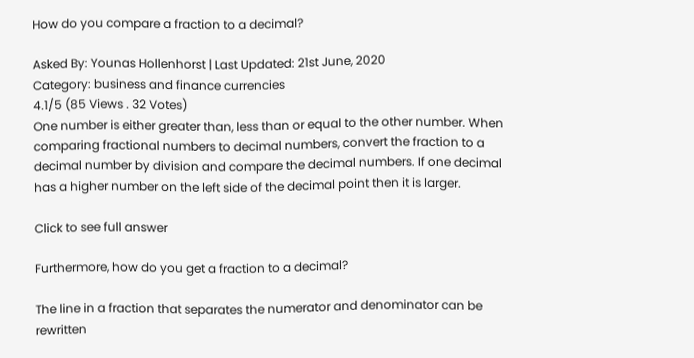How do you compare a fraction to a decimal?

Asked By: Younas Hollenhorst | Last Updated: 21st June, 2020
Category: business and finance currencies
4.1/5 (85 Views . 32 Votes)
One number is either greater than, less than or equal to the other number. When comparing fractional numbers to decimal numbers, convert the fraction to a decimal number by division and compare the decimal numbers. If one decimal has a higher number on the left side of the decimal point then it is larger.

Click to see full answer

Furthermore, how do you get a fraction to a decimal?

The line in a fraction that separates the numerator and denominator can be rewritten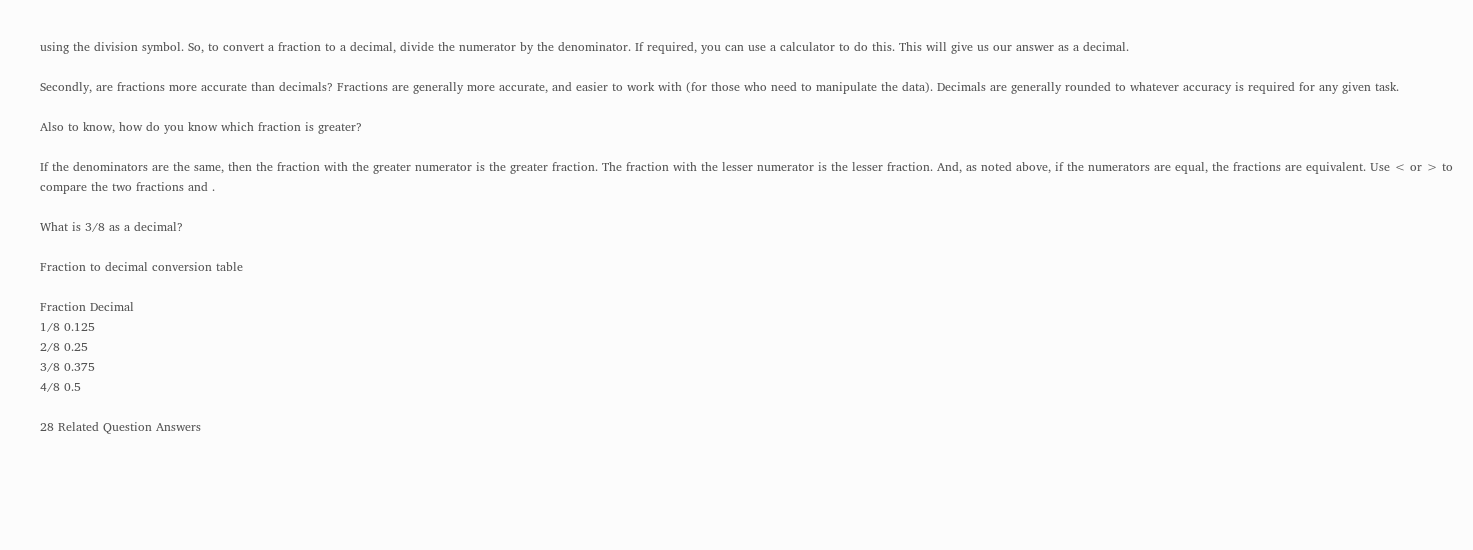using the division symbol. So, to convert a fraction to a decimal, divide the numerator by the denominator. If required, you can use a calculator to do this. This will give us our answer as a decimal.

Secondly, are fractions more accurate than decimals? Fractions are generally more accurate, and easier to work with (for those who need to manipulate the data). Decimals are generally rounded to whatever accuracy is required for any given task.

Also to know, how do you know which fraction is greater?

If the denominators are the same, then the fraction with the greater numerator is the greater fraction. The fraction with the lesser numerator is the lesser fraction. And, as noted above, if the numerators are equal, the fractions are equivalent. Use < or > to compare the two fractions and .

What is 3/8 as a decimal?

Fraction to decimal conversion table

Fraction Decimal
1/8 0.125
2/8 0.25
3/8 0.375
4/8 0.5

28 Related Question Answers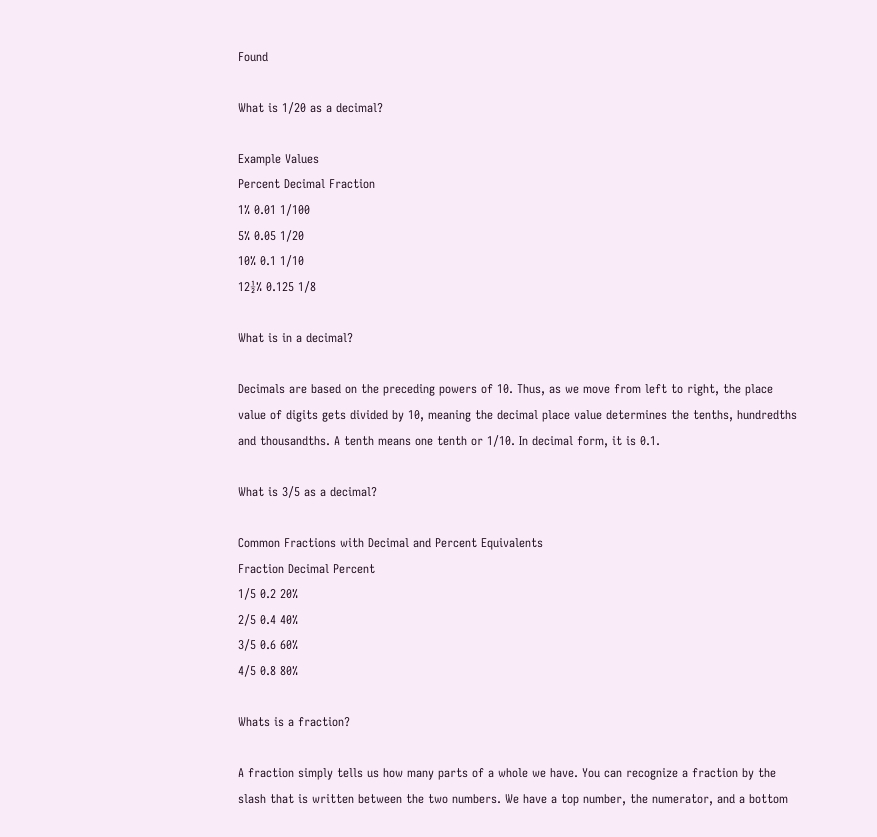Found

What is 1/20 as a decimal?

Example Values
Percent Decimal Fraction
1% 0.01 1/100
5% 0.05 1/20
10% 0.1 1/10
12½% 0.125 1/8

What is in a decimal?

Decimals are based on the preceding powers of 10. Thus, as we move from left to right, the place value of digits gets divided by 10, meaning the decimal place value determines the tenths, hundredths and thousandths. A tenth means one tenth or 1/10. In decimal form, it is 0.1.

What is 3/5 as a decimal?

Common Fractions with Decimal and Percent Equivalents
Fraction Decimal Percent
1/5 0.2 20%
2/5 0.4 40%
3/5 0.6 60%
4/5 0.8 80%

Whats is a fraction?

A fraction simply tells us how many parts of a whole we have. You can recognize a fraction by the slash that is written between the two numbers. We have a top number, the numerator, and a bottom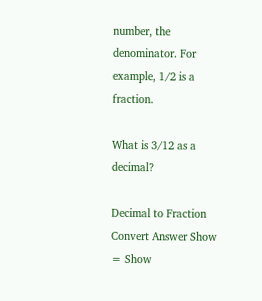number, the denominator. For example, 1/2 is a fraction.

What is 3/12 as a decimal?

Decimal to Fraction
Convert Answer Show = Show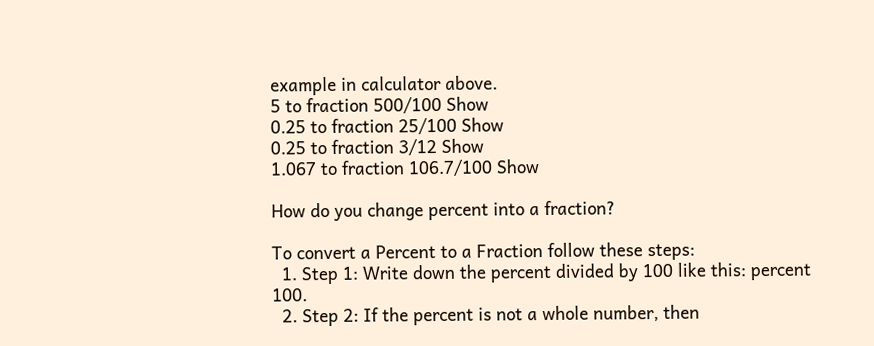example in calculator above.
5 to fraction 500/100 Show
0.25 to fraction 25/100 Show
0.25 to fraction 3/12 Show
1.067 to fraction 106.7/100 Show

How do you change percent into a fraction?

To convert a Percent to a Fraction follow these steps:
  1. Step 1: Write down the percent divided by 100 like this: percent 100.
  2. Step 2: If the percent is not a whole number, then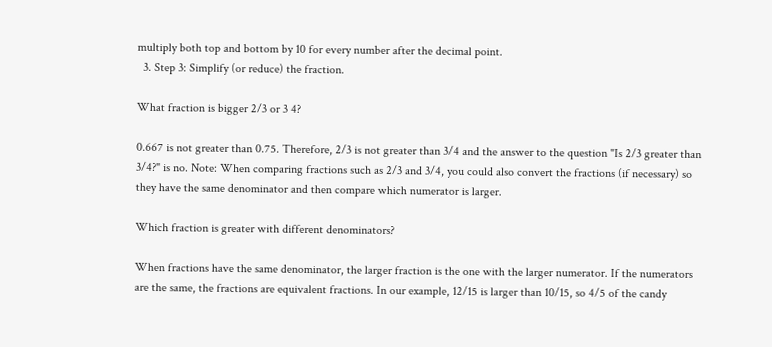multiply both top and bottom by 10 for every number after the decimal point.
  3. Step 3: Simplify (or reduce) the fraction.

What fraction is bigger 2/3 or 3 4?

0.667 is not greater than 0.75. Therefore, 2/3 is not greater than 3/4 and the answer to the question "Is 2/3 greater than 3/4?" is no. Note: When comparing fractions such as 2/3 and 3/4, you could also convert the fractions (if necessary) so they have the same denominator and then compare which numerator is larger.

Which fraction is greater with different denominators?

When fractions have the same denominator, the larger fraction is the one with the larger numerator. If the numerators are the same, the fractions are equivalent fractions. In our example, 12/15 is larger than 10/15, so 4/5 of the candy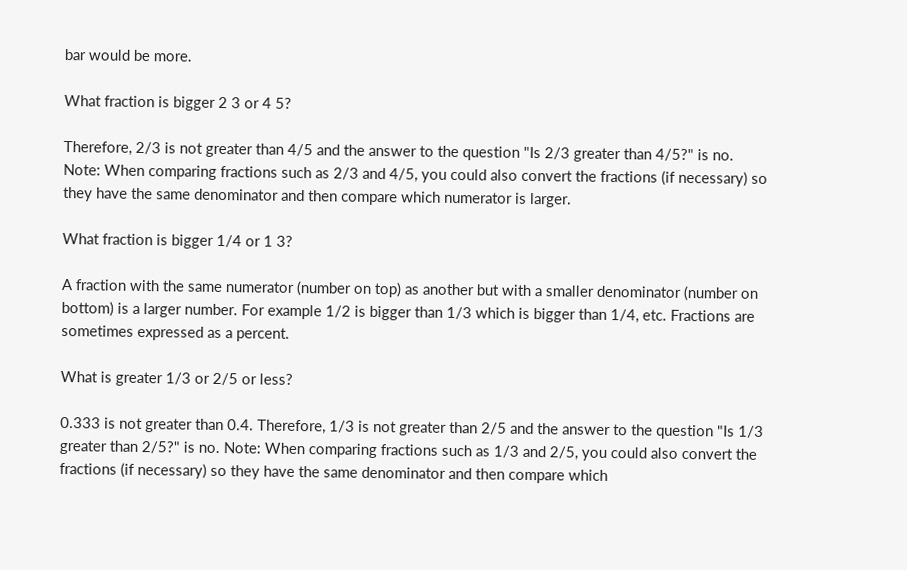bar would be more.

What fraction is bigger 2 3 or 4 5?

Therefore, 2/3 is not greater than 4/5 and the answer to the question "Is 2/3 greater than 4/5?" is no. Note: When comparing fractions such as 2/3 and 4/5, you could also convert the fractions (if necessary) so they have the same denominator and then compare which numerator is larger.

What fraction is bigger 1/4 or 1 3?

A fraction with the same numerator (number on top) as another but with a smaller denominator (number on bottom) is a larger number. For example 1/2 is bigger than 1/3 which is bigger than 1/4, etc. Fractions are sometimes expressed as a percent.

What is greater 1/3 or 2/5 or less?

0.333 is not greater than 0.4. Therefore, 1/3 is not greater than 2/5 and the answer to the question "Is 1/3 greater than 2/5?" is no. Note: When comparing fractions such as 1/3 and 2/5, you could also convert the fractions (if necessary) so they have the same denominator and then compare which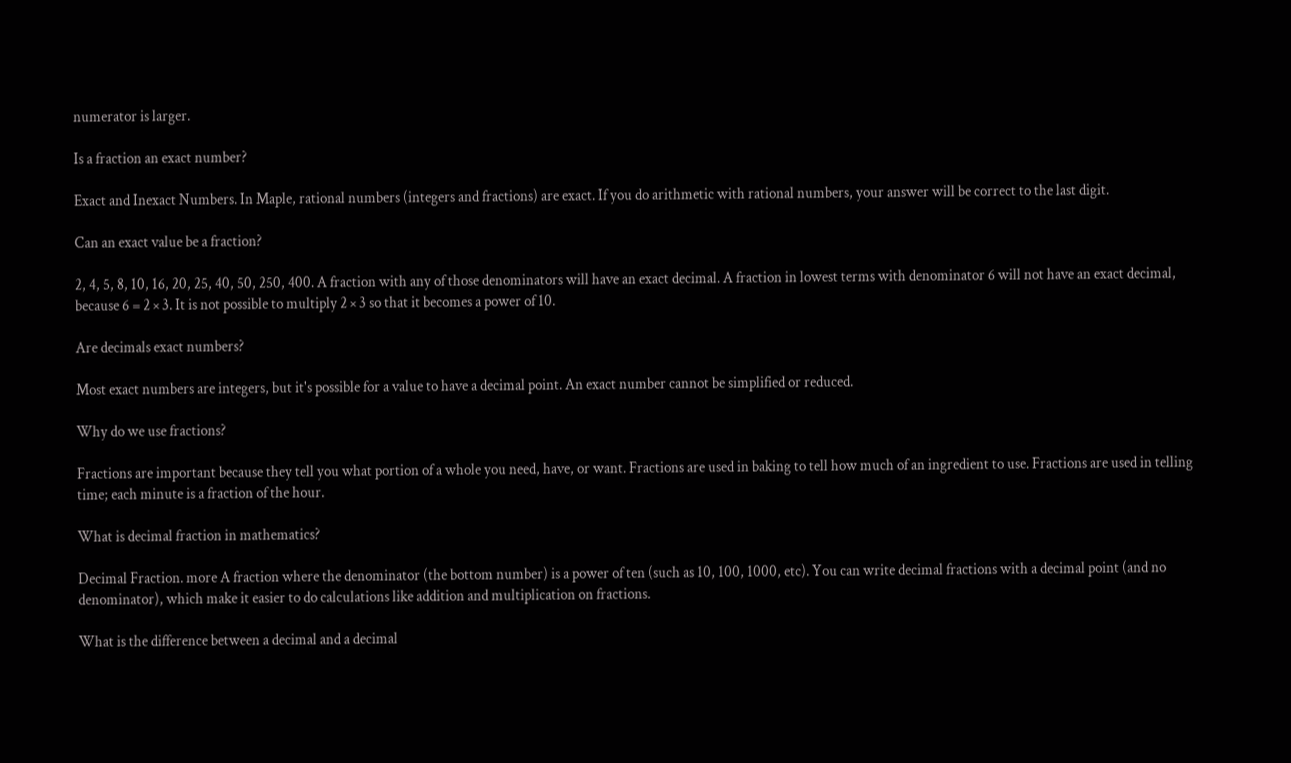numerator is larger.

Is a fraction an exact number?

Exact and Inexact Numbers. In Maple, rational numbers (integers and fractions) are exact. If you do arithmetic with rational numbers, your answer will be correct to the last digit.

Can an exact value be a fraction?

2, 4, 5, 8, 10, 16, 20, 25, 40, 50, 250, 400. A fraction with any of those denominators will have an exact decimal. A fraction in lowest terms with denominator 6 will not have an exact decimal, because 6 = 2 × 3. It is not possible to multiply 2 × 3 so that it becomes a power of 10.

Are decimals exact numbers?

Most exact numbers are integers, but it's possible for a value to have a decimal point. An exact number cannot be simplified or reduced.

Why do we use fractions?

Fractions are important because they tell you what portion of a whole you need, have, or want. Fractions are used in baking to tell how much of an ingredient to use. Fractions are used in telling time; each minute is a fraction of the hour.

What is decimal fraction in mathematics?

Decimal Fraction. more A fraction where the denominator (the bottom number) is a power of ten (such as 10, 100, 1000, etc). You can write decimal fractions with a decimal point (and no denominator), which make it easier to do calculations like addition and multiplication on fractions.

What is the difference between a decimal and a decimal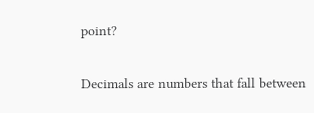point?

Decimals are numbers that fall between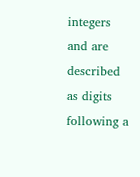integers and are described as digits following a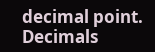decimal point. Decimals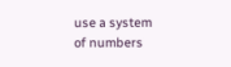use a system of numbers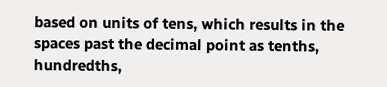based on units of tens, which results in the spaces past the decimal point as tenths, hundredths,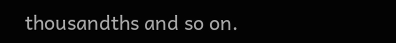thousandths and so on.